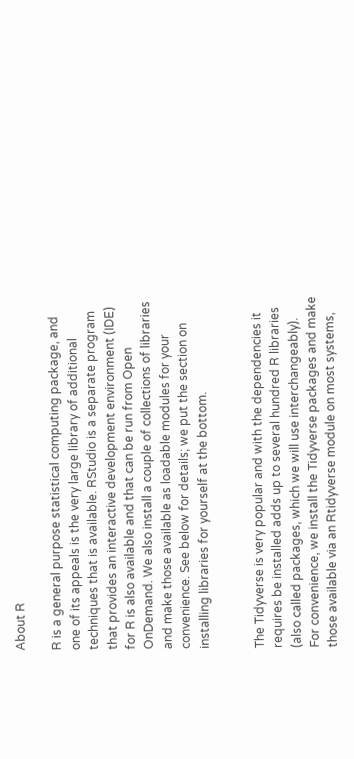About R

R is a general purpose statistical computing package, and one of its appeals is the very large library of additional techniques that is available. RStudio is a separate program that provides an interactive development environment (IDE) for R is also available and that can be run from Open OnDemand. We also install a couple of collections of libraries and make those available as loadable modules for your convenience. See below for details; we put the section on installing libraries for yourself at the bottom.


The Tidyverse is very popular and with the dependencies it requires be installed adds up to several hundred R libraries (also called packages, which we will use interchangeably). For convenience, we install the Tidyverse packages and make those available via an Rtidyverse module on most systems,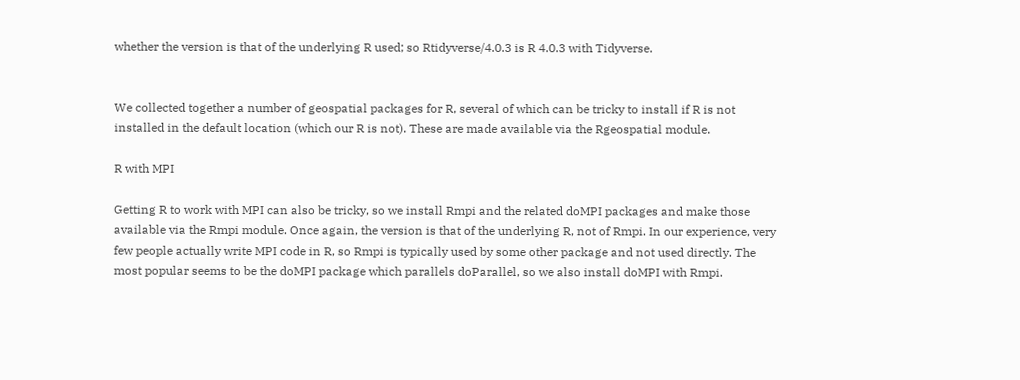whether the version is that of the underlying R used; so Rtidyverse/4.0.3 is R 4.0.3 with Tidyverse.


We collected together a number of geospatial packages for R, several of which can be tricky to install if R is not installed in the default location (which our R is not). These are made available via the Rgeospatial module.

R with MPI

Getting R to work with MPI can also be tricky, so we install Rmpi and the related doMPI packages and make those available via the Rmpi module. Once again, the version is that of the underlying R, not of Rmpi. In our experience, very few people actually write MPI code in R, so Rmpi is typically used by some other package and not used directly. The most popular seems to be the doMPI package which parallels doParallel, so we also install doMPI with Rmpi.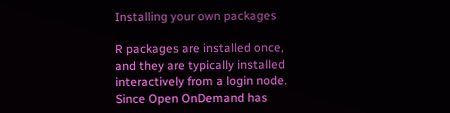Installing your own packages

R packages are installed once, and they are typically installed interactively from a login node. Since Open OnDemand has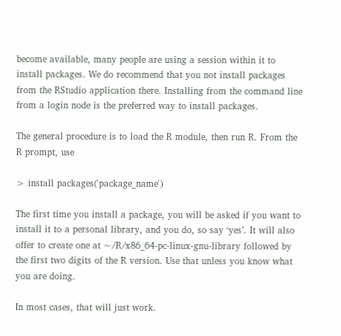become available, many people are using a session within it to install packages. We do recommend that you not install packages from the RStudio application there. Installing from the command line from a login node is the preferred way to install packages.

The general procedure is to load the R module, then run R. From the R prompt, use

> install packages('package_name')

The first time you install a package, you will be asked if you want to install it to a personal library, and you do, so say ‘yes’. It will also offer to create one at ~/R/x86_64-pc-linux-gnu-library followed by the first two digits of the R version. Use that unless you know what you are doing.

In most cases, that will just work.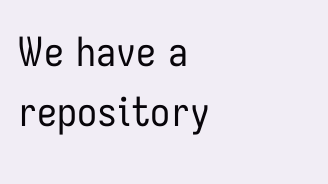We have a repository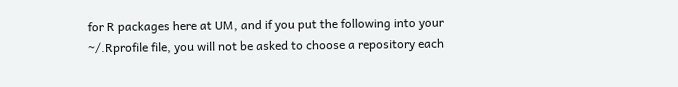for R packages here at UM, and if you put the following into your ~/.Rprofile file, you will not be asked to choose a repository each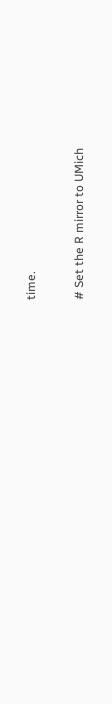time.

# Set the R mirror to UMich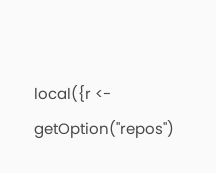local({r <- getOption("repos")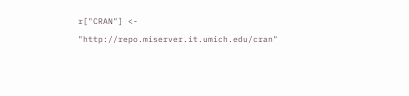r["CRAN"] <- "http://repo.miserver.it.umich.edu/cran"